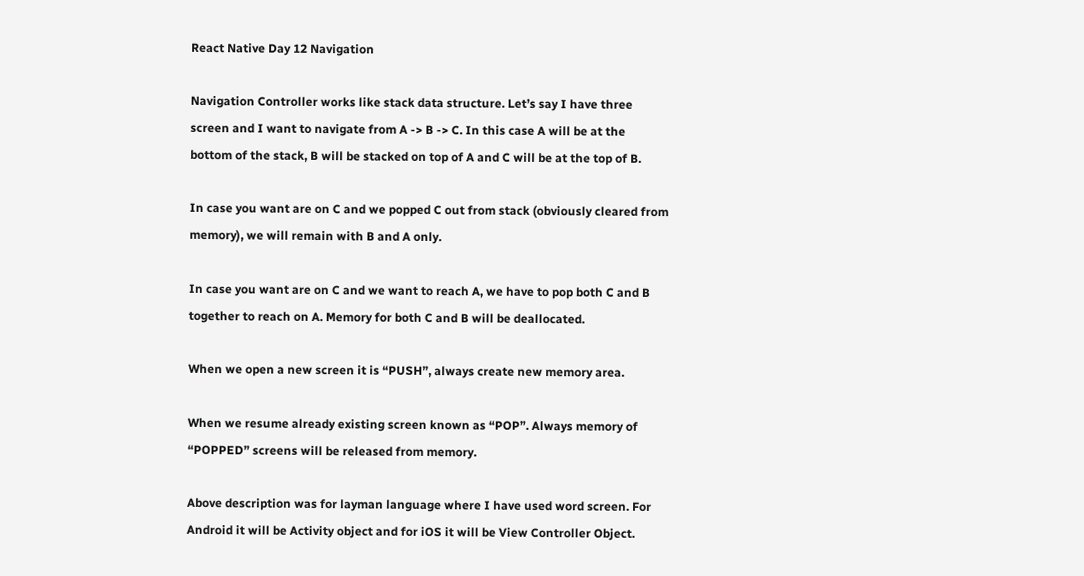React Native Day 12 Navigation

Navigation Controller works like stack data structure. Let’s say I have three screen and I want to navigate from A -> B -> C. In this case A will be at the bottom of the stack, B will be stacked on top of A and C will be at the top of B.

In case you want are on C and we popped C out from stack (obviously cleared from memory), we will remain with B and A only.

In case you want are on C and we want to reach A, we have to pop both C and B together to reach on A. Memory for both C and B will be deallocated.

When we open a new screen it is “PUSH”, always create new memory area.

When we resume already existing screen known as “POP”. Always memory of “POPPED” screens will be released from memory.

Above description was for layman language where I have used word screen. For Android it will be Activity object and for iOS it will be View Controller Object.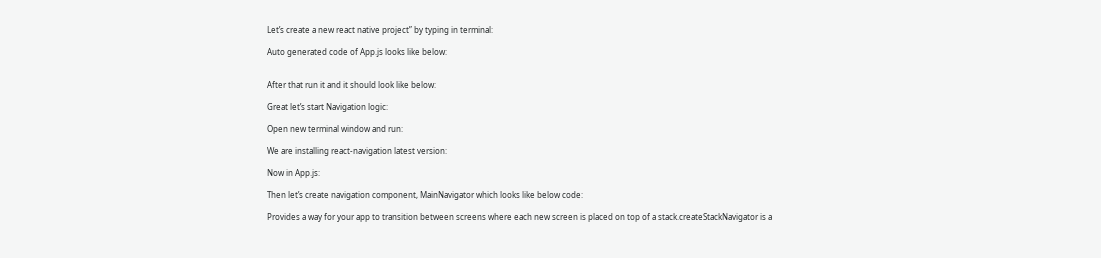Let’s create a new react native project” by typing in terminal:

Auto generated code of App.js looks like below:


After that run it and it should look like below:

Great let’s start Navigation logic:

Open new terminal window and run:

We are installing react-navigation latest version:

Now in App.js:

Then let’s create navigation component, MainNavigator which looks like below code:

Provides a way for your app to transition between screens where each new screen is placed on top of a stack.createStackNavigator is a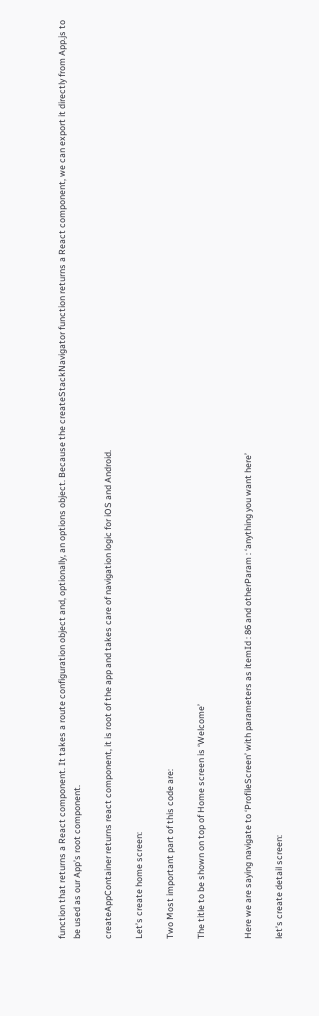function that returns a React component. It takes a route configuration object and, optionally, an options object. Because the createStackNavigator function returns a React component, we can export it directly from App.js to be used as our App’s root component.

createAppContainer returns react component, it is root of the app and takes care of navigation logic for iOS and Android.

Let’s create home screen:

Two Most important part of this code are:

The title to be shown on top of Home screen is ‘Welcome’


Here we are saying navigate to ‘ProfileScreen’ with parameters as itemId : 86 and otherParam : ‘anything you want here’

let’s create detail screen: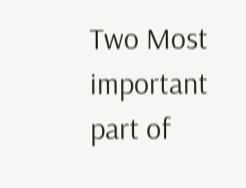Two Most important part of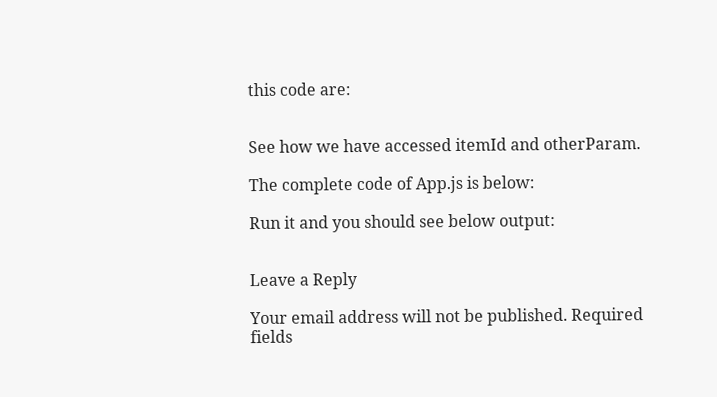this code are:


See how we have accessed itemId and otherParam.

The complete code of App.js is below:

Run it and you should see below output:


Leave a Reply

Your email address will not be published. Required fields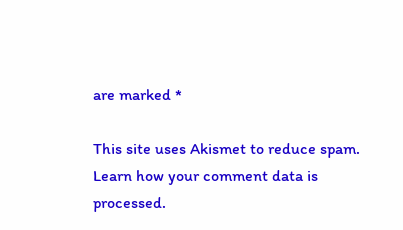are marked *

This site uses Akismet to reduce spam. Learn how your comment data is processed.